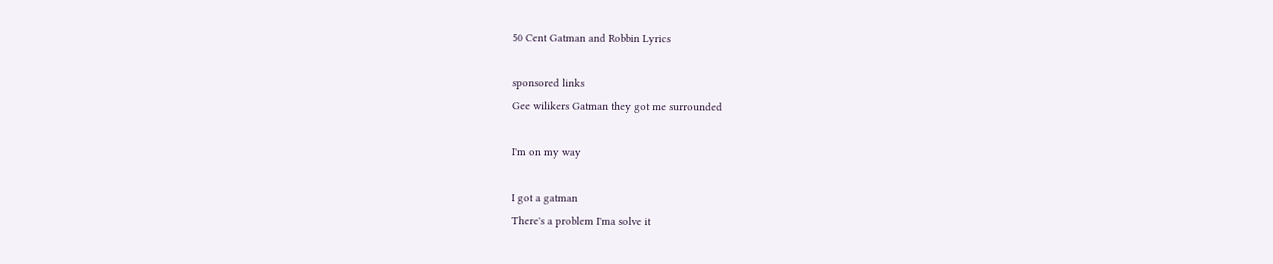50 Cent Gatman and Robbin Lyrics

sponsored links
Gee wilikers Gatman they got me surrounded

I'm on my way

I got a gatman
There's a problem I'ma solve it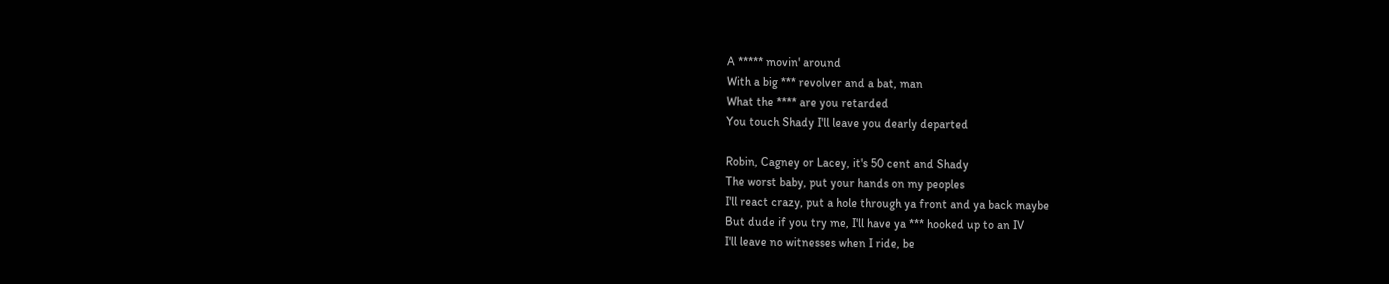A ***** movin' around
With a big *** revolver and a bat, man
What the **** are you retarded
You touch Shady I'll leave you dearly departed

Robin, Cagney or Lacey, it's 50 cent and Shady
The worst baby, put your hands on my peoples
I'll react crazy, put a hole through ya front and ya back maybe
But dude if you try me, I'll have ya *** hooked up to an IV
I'll leave no witnesses when I ride, be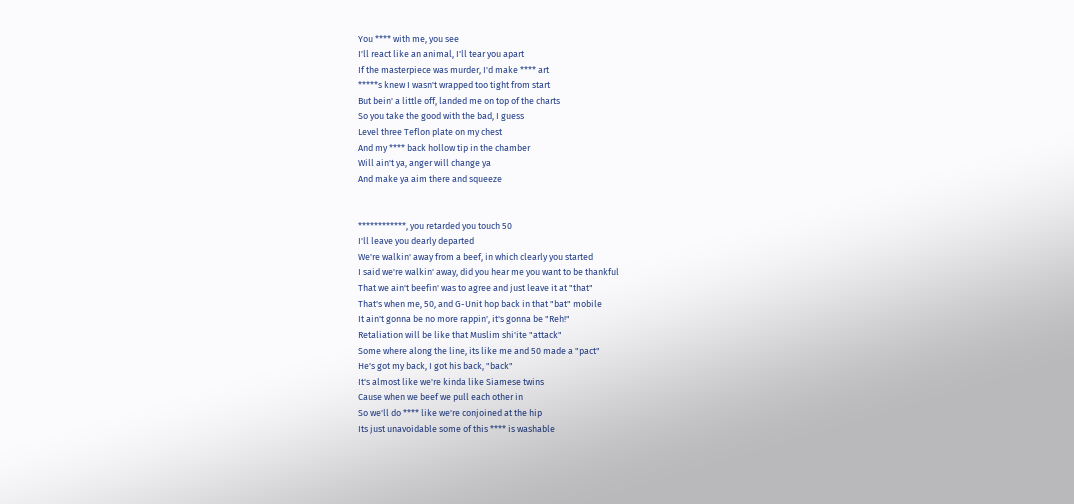You **** with me, you see
I'll react like an animal, I'll tear you apart
If the masterpiece was murder, I'd make **** art
*****s knew I wasn't wrapped too tight from start
But bein' a little off, landed me on top of the charts
So you take the good with the bad, I guess
Level three Teflon plate on my chest
And my **** back hollow tip in the chamber
Will ain't ya, anger will change ya
And make ya aim there and squeeze


************, you retarded you touch 50
I'll leave you dearly departed
We're walkin' away from a beef, in which clearly you started
I said we're walkin' away, did you hear me you want to be thankful
That we ain't beefin' was to agree and just leave it at "that"
That's when me, 50, and G-Unit hop back in that "bat" mobile
It ain't gonna be no more rappin', it's gonna be "Reh!"
Retaliation will be like that Muslim shi'ite "attack"
Some where along the line, its like me and 50 made a "pact"
He's got my back, I got his back, "back"
It's almost like we're kinda like Siamese twins
Cause when we beef we pull each other in
So we'll do **** like we're conjoined at the hip
Its just unavoidable some of this **** is washable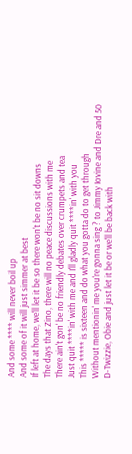And some **** will never boil up
And some of it will just simmer at best
If left at home, we'll let it be so there won't be no sit downs
The days that Zino, there will no peace discussions with me
There ain't gon' be no friendly debates over crumpets and tea
Just quit ****in' with me and I'll gladly quit ****in' with you
This ***** is sixteen and do what you gotta do to get through
Without mentionin' me you're gonna sing ? to Jimmy Iovine and Dre and 50
D-Twizzie, Obie and just let it be or we'll be back with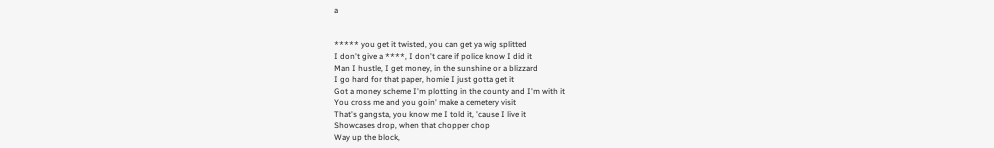a


***** you get it twisted, you can get ya wig splitted
I don't give a ****, I don't care if police know I did it
Man I hustle, I get money, in the sunshine or a blizzard
I go hard for that paper, homie I just gotta get it
Got a money scheme I'm plotting in the county and I'm with it
You cross me and you goin' make a cemetery visit
That's gangsta, you know me I told it, 'cause I live it
Showcases drop, when that chopper chop
Way up the block,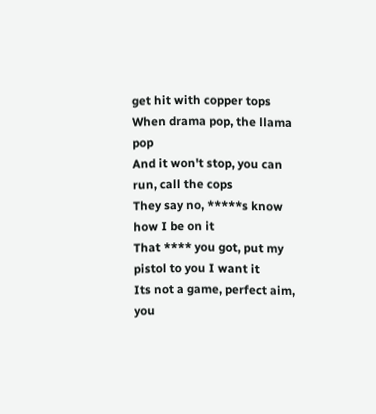get hit with copper tops
When drama pop, the llama pop
And it won't stop, you can run, call the cops
They say no, *****s know how I be on it
That **** you got, put my pistol to you I want it
Its not a game, perfect aim, you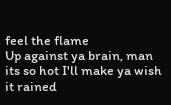feel the flame
Up against ya brain, man its so hot I'll make ya wish it rained